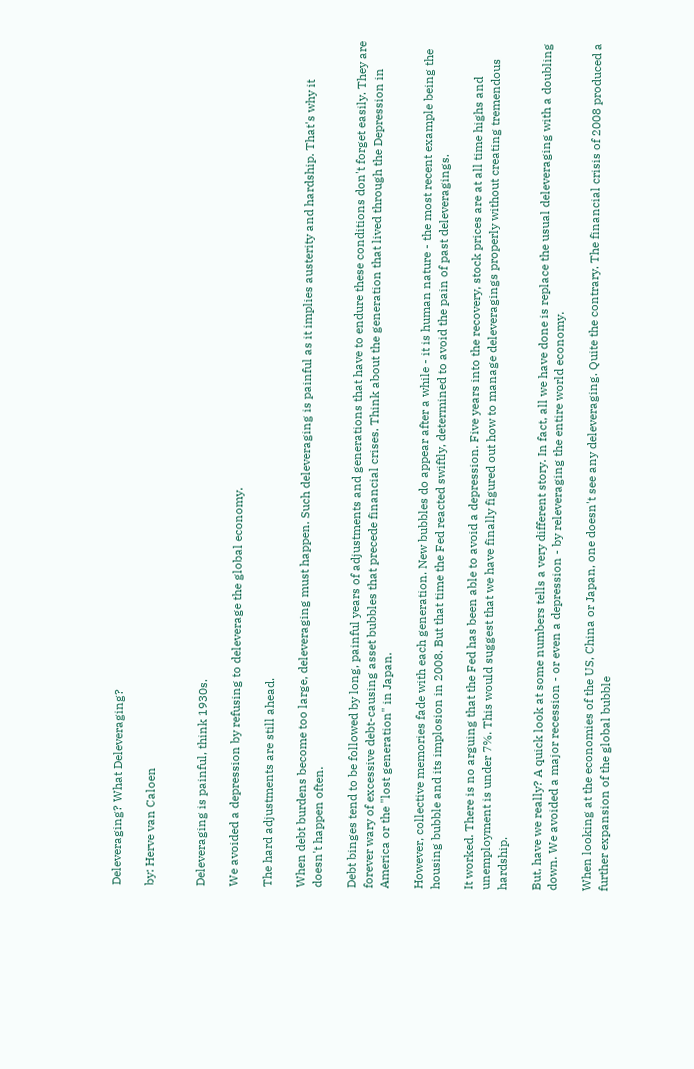Deleveraging? What Deleveraging?

by: Herve van Caloen


Deleveraging is painful, think 1930s.

We avoided a depression by refusing to deleverage the global economy.

The hard adjustments are still ahead.

When debt burdens become too large, deleveraging must happen. Such deleveraging is painful as it implies austerity and hardship. That's why it doesn't happen often.

Debt binges tend to be followed by long, painful years of adjustments and generations that have to endure these conditions don't forget easily. They are forever wary of excessive debt-causing asset bubbles that precede financial crises. Think about the generation that lived through the Depression in America or the "lost generation" in Japan.

However, collective memories fade with each generation. New bubbles do appear after a while - it is human nature - the most recent example being the housing bubble and its implosion in 2008. But that time the Fed reacted swiftly, determined to avoid the pain of past deleveragings.

It worked. There is no arguing that the Fed has been able to avoid a depression. Five years into the recovery, stock prices are at all time highs and unemployment is under 7%. This would suggest that we have finally figured out how to manage deleveragings properly without creating tremendous hardship.

But, have we really? A quick look at some numbers tells a very different story. In fact, all we have done is replace the usual deleveraging with a doubling down. We avoided a major recession - or even a depression - by releveraging the entire world economy.

When looking at the economies of the US, China or Japan, one doesn't see any deleveraging. Quite the contrary. The financial crisis of 2008 produced a further expansion of the global bubble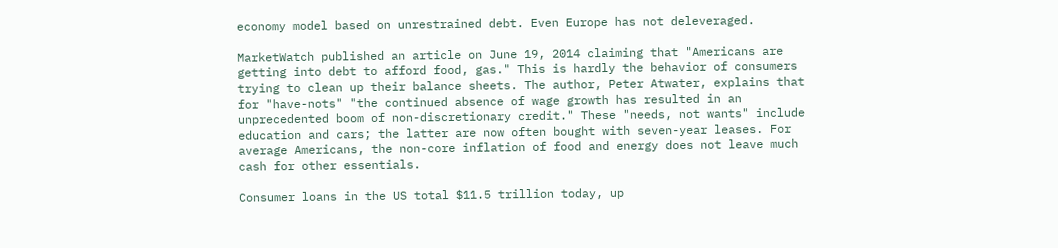economy model based on unrestrained debt. Even Europe has not deleveraged.

MarketWatch published an article on June 19, 2014 claiming that "Americans are getting into debt to afford food, gas." This is hardly the behavior of consumers trying to clean up their balance sheets. The author, Peter Atwater, explains that for "have-nots" "the continued absence of wage growth has resulted in an unprecedented boom of non-discretionary credit." These "needs, not wants" include education and cars; the latter are now often bought with seven-year leases. For average Americans, the non-core inflation of food and energy does not leave much cash for other essentials.

Consumer loans in the US total $11.5 trillion today, up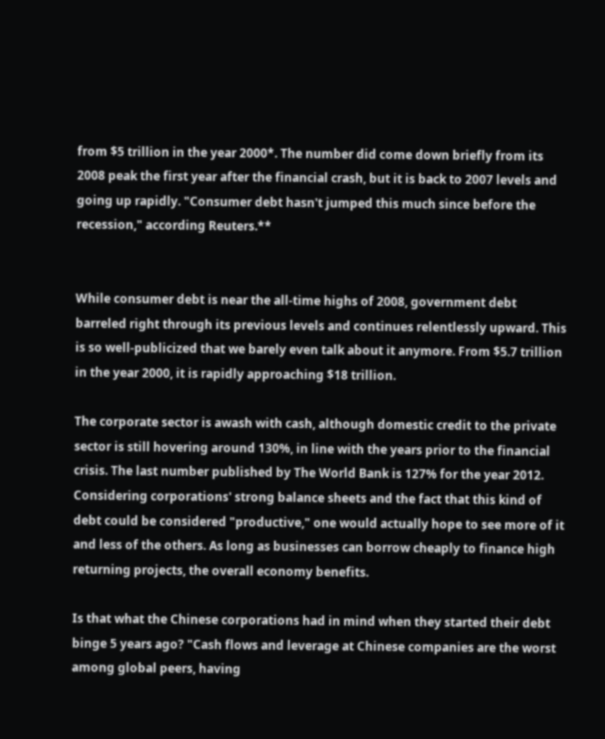from $5 trillion in the year 2000*. The number did come down briefly from its 2008 peak the first year after the financial crash, but it is back to 2007 levels and going up rapidly. "Consumer debt hasn't jumped this much since before the recession," according Reuters.**


While consumer debt is near the all-time highs of 2008, government debt barreled right through its previous levels and continues relentlessly upward. This is so well-publicized that we barely even talk about it anymore. From $5.7 trillion in the year 2000, it is rapidly approaching $18 trillion.

The corporate sector is awash with cash, although domestic credit to the private sector is still hovering around 130%, in line with the years prior to the financial crisis. The last number published by The World Bank is 127% for the year 2012. Considering corporations' strong balance sheets and the fact that this kind of debt could be considered "productive," one would actually hope to see more of it and less of the others. As long as businesses can borrow cheaply to finance high returning projects, the overall economy benefits.

Is that what the Chinese corporations had in mind when they started their debt binge 5 years ago? "Cash flows and leverage at Chinese companies are the worst among global peers, having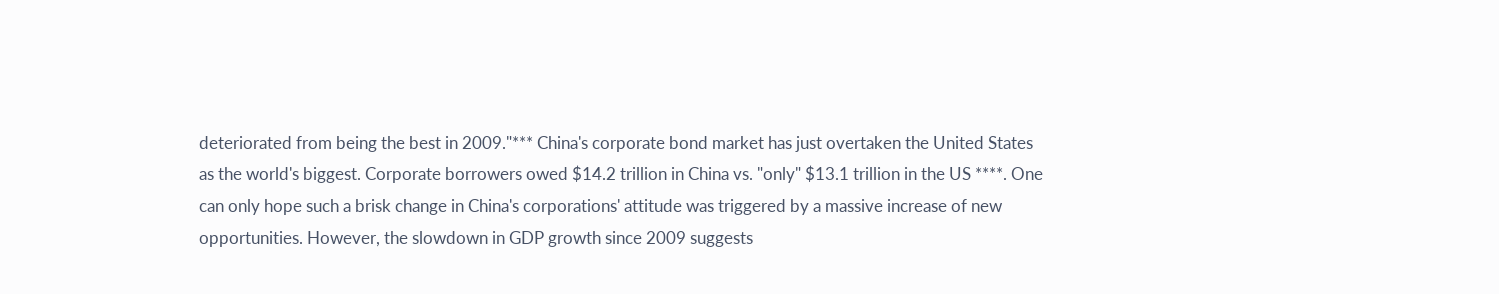deteriorated from being the best in 2009."*** China's corporate bond market has just overtaken the United States as the world's biggest. Corporate borrowers owed $14.2 trillion in China vs. "only" $13.1 trillion in the US ****. One can only hope such a brisk change in China's corporations' attitude was triggered by a massive increase of new opportunities. However, the slowdown in GDP growth since 2009 suggests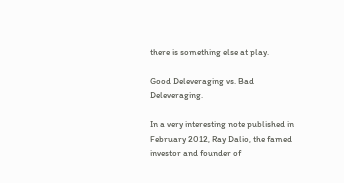there is something else at play.

Good Deleveraging vs. Bad Deleveraging.

In a very interesting note published in February 2012, Ray Dalio, the famed investor and founder of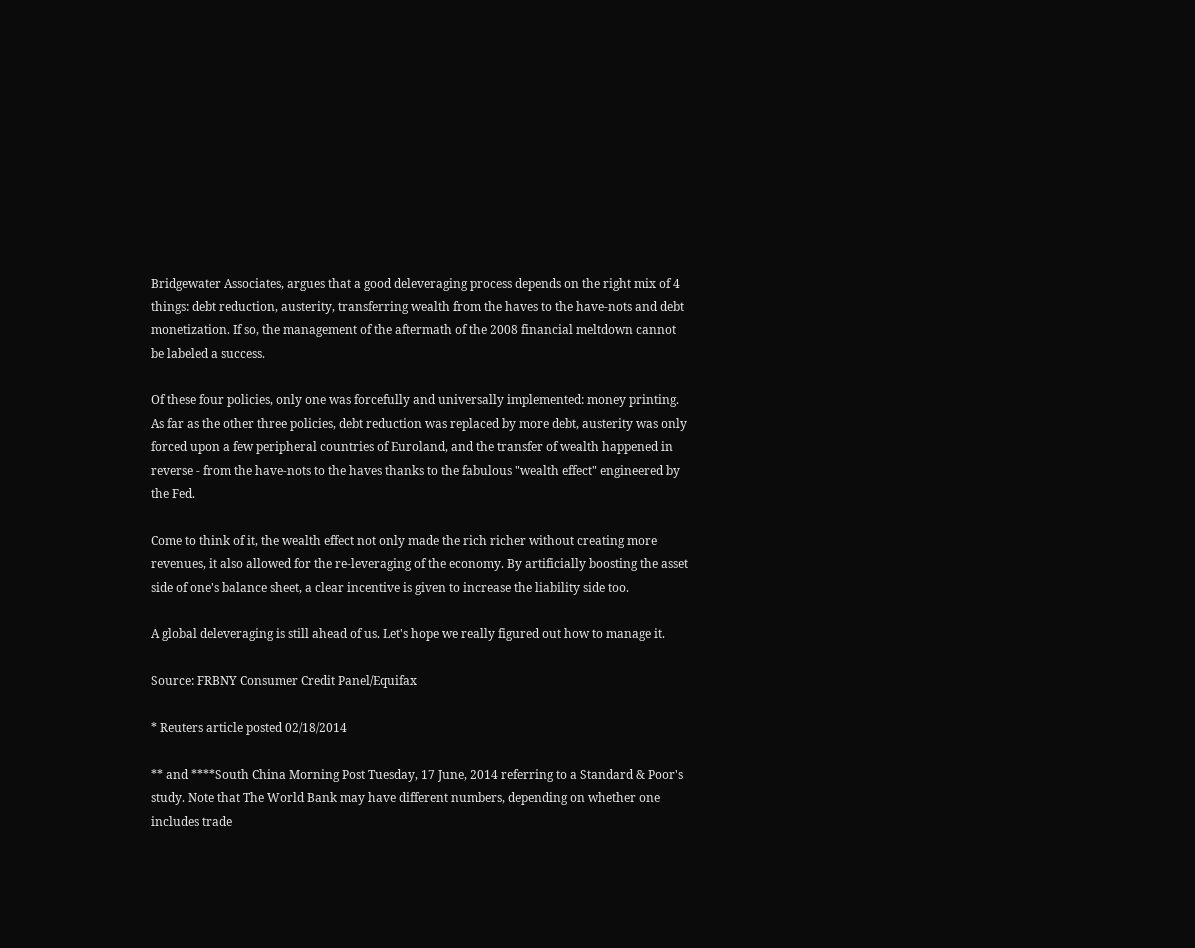Bridgewater Associates, argues that a good deleveraging process depends on the right mix of 4 things: debt reduction, austerity, transferring wealth from the haves to the have-nots and debt monetization. If so, the management of the aftermath of the 2008 financial meltdown cannot be labeled a success.

Of these four policies, only one was forcefully and universally implemented: money printing. As far as the other three policies, debt reduction was replaced by more debt, austerity was only forced upon a few peripheral countries of Euroland, and the transfer of wealth happened in reverse - from the have-nots to the haves thanks to the fabulous "wealth effect" engineered by the Fed.

Come to think of it, the wealth effect not only made the rich richer without creating more revenues, it also allowed for the re-leveraging of the economy. By artificially boosting the asset side of one's balance sheet, a clear incentive is given to increase the liability side too.

A global deleveraging is still ahead of us. Let's hope we really figured out how to manage it.

Source: FRBNY Consumer Credit Panel/Equifax

* Reuters article posted 02/18/2014

** and ****South China Morning Post Tuesday, 17 June, 2014 referring to a Standard & Poor's study. Note that The World Bank may have different numbers, depending on whether one includes trade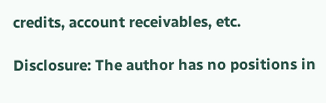credits, account receivables, etc.

Disclosure: The author has no positions in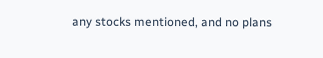any stocks mentioned, and no plans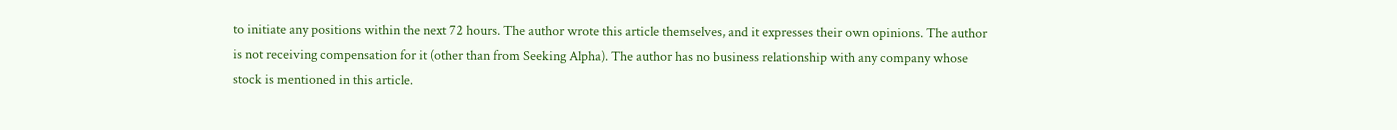to initiate any positions within the next 72 hours. The author wrote this article themselves, and it expresses their own opinions. The author is not receiving compensation for it (other than from Seeking Alpha). The author has no business relationship with any company whose stock is mentioned in this article.